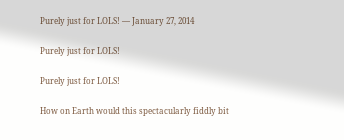Purely just for LOLS! — January 27, 2014

Purely just for LOLS!

Purely just for LOLS!

How on Earth would this spectacularly fiddly bit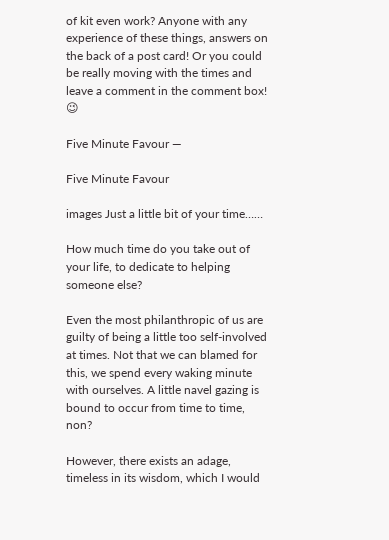of kit even work? Anyone with any experience of these things, answers on the back of a post card! Or you could be really moving with the times and leave a comment in the comment box! 😉

Five Minute Favour —

Five Minute Favour

images Just a little bit of your time……

How much time do you take out of your life, to dedicate to helping someone else?

Even the most philanthropic of us are guilty of being a little too self-involved at times. Not that we can blamed for this, we spend every waking minute with ourselves. A little navel gazing is bound to occur from time to time, non?

However, there exists an adage, timeless in its wisdom, which I would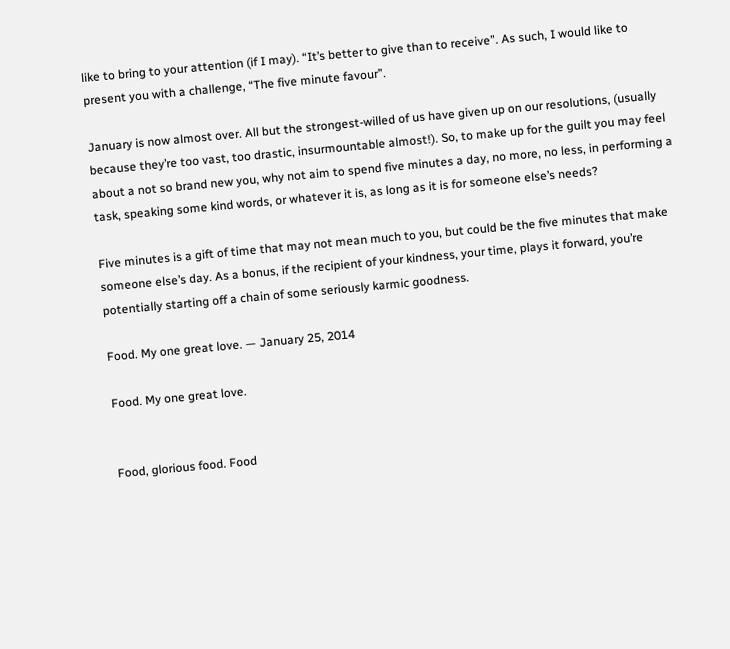like to bring to your attention (if I may). “It’s better to give than to receive”. As such, I would like to present you with a challenge, “The five minute favour”.

January is now almost over. All but the strongest-willed of us have given up on our resolutions, (usually because they’re too vast, too drastic, insurmountable almost!). So, to make up for the guilt you may feel about a not so brand new you, why not aim to spend five minutes a day, no more, no less, in performing a task, speaking some kind words, or whatever it is, as long as it is for someone else’s needs?

Five minutes is a gift of time that may not mean much to you, but could be the five minutes that make someone else’s day. As a bonus, if the recipient of your kindness, your time, plays it forward, you’re potentially starting off a chain of some seriously karmic goodness.

Food. My one great love. — January 25, 2014

Food. My one great love.


Food, glorious food. Food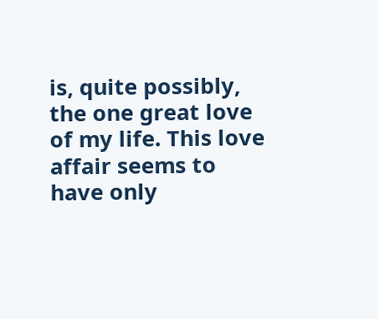is, quite possibly, the one great love of my life. This love affair seems to have only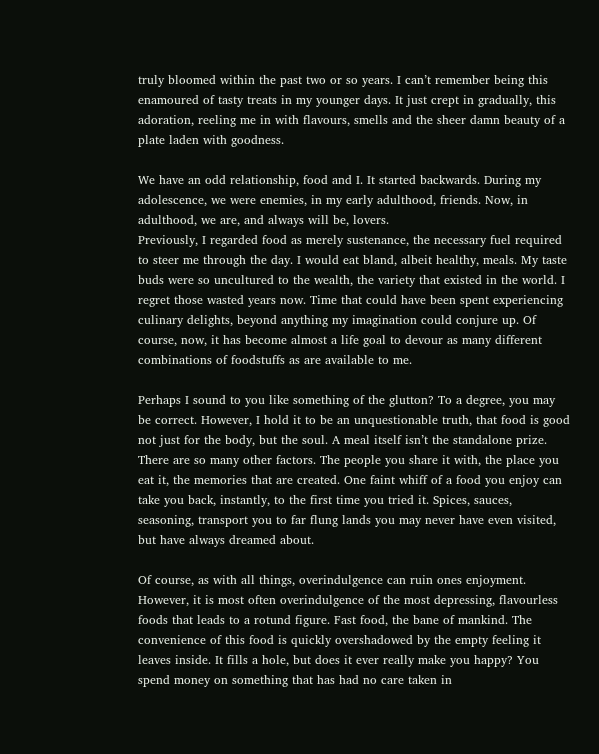truly bloomed within the past two or so years. I can’t remember being this enamoured of tasty treats in my younger days. It just crept in gradually, this adoration, reeling me in with flavours, smells and the sheer damn beauty of a plate laden with goodness.

We have an odd relationship, food and I. It started backwards. During my adolescence, we were enemies, in my early adulthood, friends. Now, in adulthood, we are, and always will be, lovers.
Previously, I regarded food as merely sustenance, the necessary fuel required to steer me through the day. I would eat bland, albeit healthy, meals. My taste buds were so uncultured to the wealth, the variety that existed in the world. I regret those wasted years now. Time that could have been spent experiencing culinary delights, beyond anything my imagination could conjure up. Of course, now, it has become almost a life goal to devour as many different combinations of foodstuffs as are available to me.

Perhaps I sound to you like something of the glutton? To a degree, you may be correct. However, I hold it to be an unquestionable truth, that food is good not just for the body, but the soul. A meal itself isn’t the standalone prize. There are so many other factors. The people you share it with, the place you eat it, the memories that are created. One faint whiff of a food you enjoy can take you back, instantly, to the first time you tried it. Spices, sauces, seasoning, transport you to far flung lands you may never have even visited, but have always dreamed about.

Of course, as with all things, overindulgence can ruin ones enjoyment. However, it is most often overindulgence of the most depressing, flavourless foods that leads to a rotund figure. Fast food, the bane of mankind. The convenience of this food is quickly overshadowed by the empty feeling it leaves inside. It fills a hole, but does it ever really make you happy? You spend money on something that has had no care taken in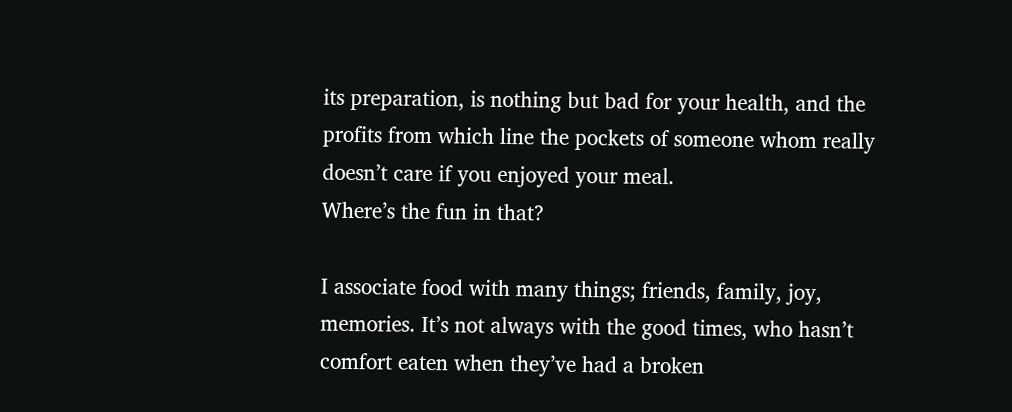its preparation, is nothing but bad for your health, and the profits from which line the pockets of someone whom really doesn’t care if you enjoyed your meal.
Where’s the fun in that?

I associate food with many things; friends, family, joy, memories. It’s not always with the good times, who hasn’t comfort eaten when they’ve had a broken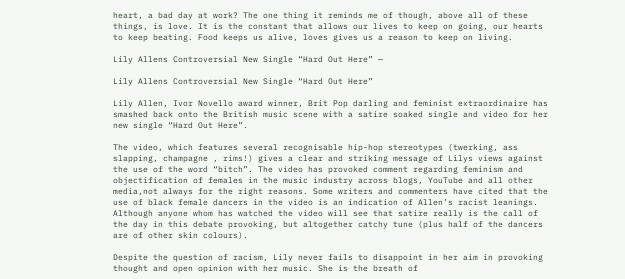heart, a bad day at work? The one thing it reminds me of though, above all of these things, is love. It is the constant that allows our lives to keep on going, our hearts to keep beating. Food keeps us alive, loves gives us a reason to keep on living.

Lily Allens Controversial New Single “Hard Out Here” —

Lily Allens Controversial New Single “Hard Out Here”

Lily Allen, Ivor Novello award winner, Brit Pop darling and feminist extraordinaire has smashed back onto the British music scene with a satire soaked single and video for her new single “Hard Out Here”.

The video, which features several recognisable hip-hop stereotypes (twerking, ass slapping, champagne , rims!) gives a clear and striking message of Lilys views against the use of the word “bitch”. The video has provoked comment regarding feminism and objectification of females in the music industry across blogs, YouTube and all other media,not always for the right reasons. Some writers and commenters have cited that the use of black female dancers in the video is an indication of Allen’s racist leanings. Although anyone whom has watched the video will see that satire really is the call of the day in this debate provoking, but altogether catchy tune (plus half of the dancers are of other skin colours).

Despite the question of racism, Lily never fails to disappoint in her aim in provoking thought and open opinion with her music. She is the breath of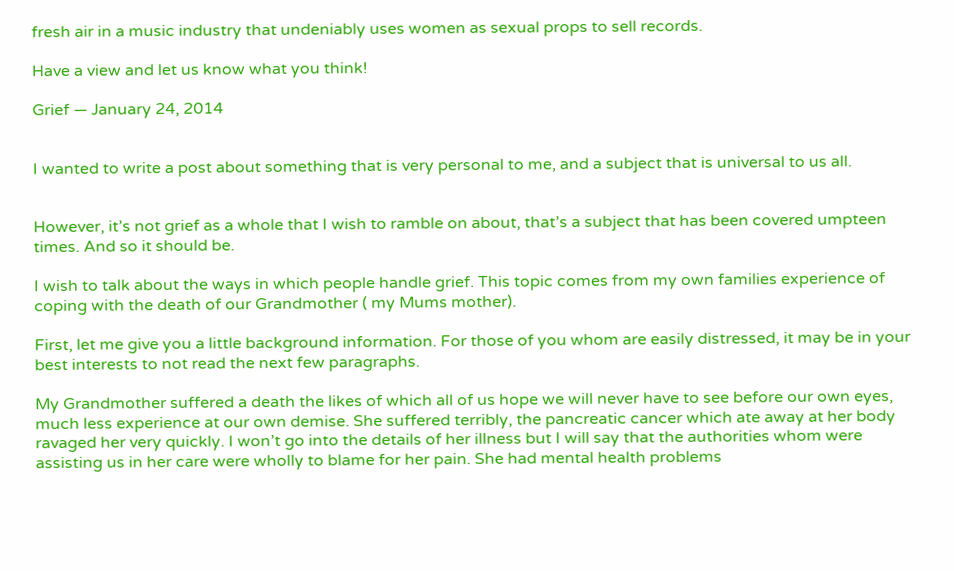fresh air in a music industry that undeniably uses women as sexual props to sell records.

Have a view and let us know what you think!

Grief — January 24, 2014


I wanted to write a post about something that is very personal to me, and a subject that is universal to us all.


However, it’s not grief as a whole that I wish to ramble on about, that’s a subject that has been covered umpteen times. And so it should be.

I wish to talk about the ways in which people handle grief. This topic comes from my own families experience of coping with the death of our Grandmother ( my Mums mother).

First, let me give you a little background information. For those of you whom are easily distressed, it may be in your best interests to not read the next few paragraphs.

My Grandmother suffered a death the likes of which all of us hope we will never have to see before our own eyes, much less experience at our own demise. She suffered terribly, the pancreatic cancer which ate away at her body ravaged her very quickly. I won’t go into the details of her illness but I will say that the authorities whom were assisting us in her care were wholly to blame for her pain. She had mental health problems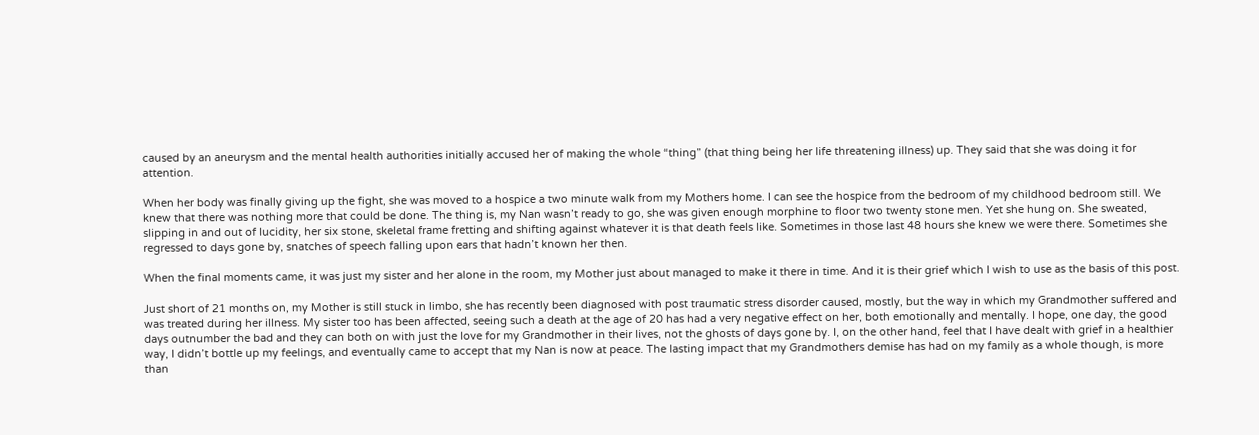caused by an aneurysm and the mental health authorities initially accused her of making the whole “thing” (that thing being her life threatening illness) up. They said that she was doing it for attention.

When her body was finally giving up the fight, she was moved to a hospice a two minute walk from my Mothers home. I can see the hospice from the bedroom of my childhood bedroom still. We knew that there was nothing more that could be done. The thing is, my Nan wasn’t ready to go, she was given enough morphine to floor two twenty stone men. Yet she hung on. She sweated, slipping in and out of lucidity, her six stone, skeletal frame fretting and shifting against whatever it is that death feels like. Sometimes in those last 48 hours she knew we were there. Sometimes she regressed to days gone by, snatches of speech falling upon ears that hadn’t known her then.

When the final moments came, it was just my sister and her alone in the room, my Mother just about managed to make it there in time. And it is their grief which I wish to use as the basis of this post.

Just short of 21 months on, my Mother is still stuck in limbo, she has recently been diagnosed with post traumatic stress disorder caused, mostly, but the way in which my Grandmother suffered and was treated during her illness. My sister too has been affected, seeing such a death at the age of 20 has had a very negative effect on her, both emotionally and mentally. I hope, one day, the good days outnumber the bad and they can both on with just the love for my Grandmother in their lives, not the ghosts of days gone by. I, on the other hand, feel that I have dealt with grief in a healthier way, I didn’t bottle up my feelings, and eventually came to accept that my Nan is now at peace. The lasting impact that my Grandmothers demise has had on my family as a whole though, is more than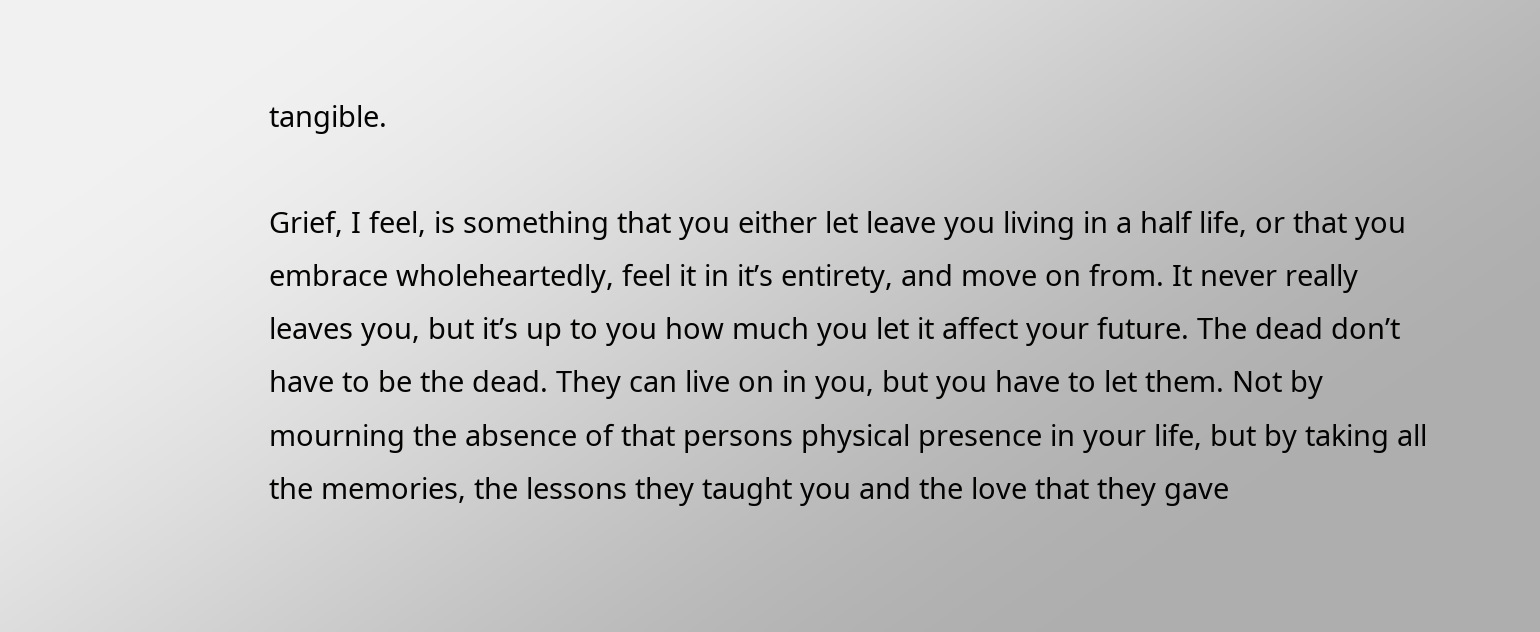tangible.

Grief, I feel, is something that you either let leave you living in a half life, or that you embrace wholeheartedly, feel it in it’s entirety, and move on from. It never really leaves you, but it’s up to you how much you let it affect your future. The dead don’t have to be the dead. They can live on in you, but you have to let them. Not by mourning the absence of that persons physical presence in your life, but by taking all the memories, the lessons they taught you and the love that they gave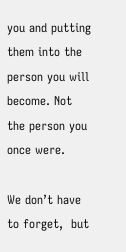you and putting them into the person you will become. Not the person you once were.

We don’t have to forget,  but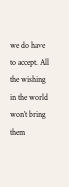we do have to accept. All the wishing in the world won’t bring them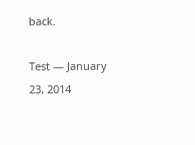back.

Test — January 23, 2014